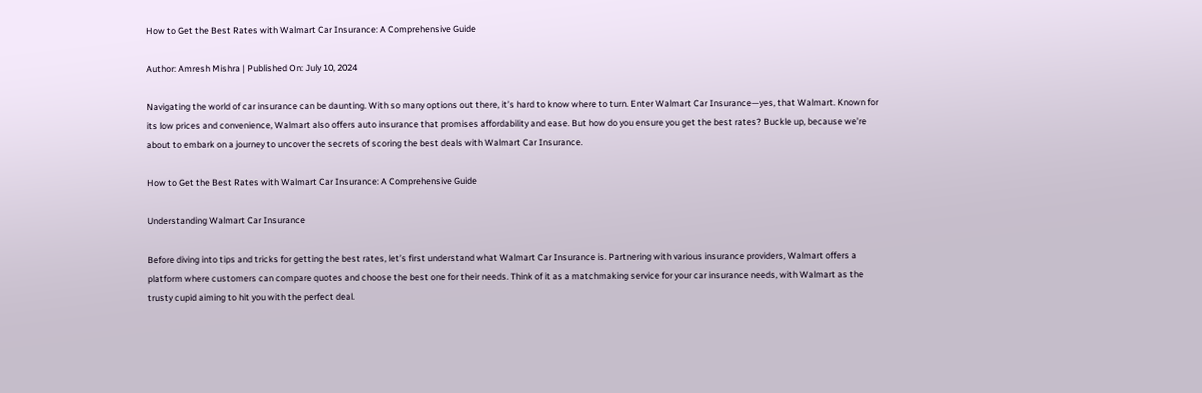How to Get the Best Rates with Walmart Car Insurance: A Comprehensive Guide

Author: Amresh Mishra | Published On: July 10, 2024

Navigating the world of car insurance can be daunting. With so many options out there, it’s hard to know where to turn. Enter Walmart Car Insurance—yes, that Walmart. Known for its low prices and convenience, Walmart also offers auto insurance that promises affordability and ease. But how do you ensure you get the best rates? Buckle up, because we’re about to embark on a journey to uncover the secrets of scoring the best deals with Walmart Car Insurance.

How to Get the Best Rates with Walmart Car Insurance: A Comprehensive Guide

Understanding Walmart Car Insurance

Before diving into tips and tricks for getting the best rates, let’s first understand what Walmart Car Insurance is. Partnering with various insurance providers, Walmart offers a platform where customers can compare quotes and choose the best one for their needs. Think of it as a matchmaking service for your car insurance needs, with Walmart as the trusty cupid aiming to hit you with the perfect deal.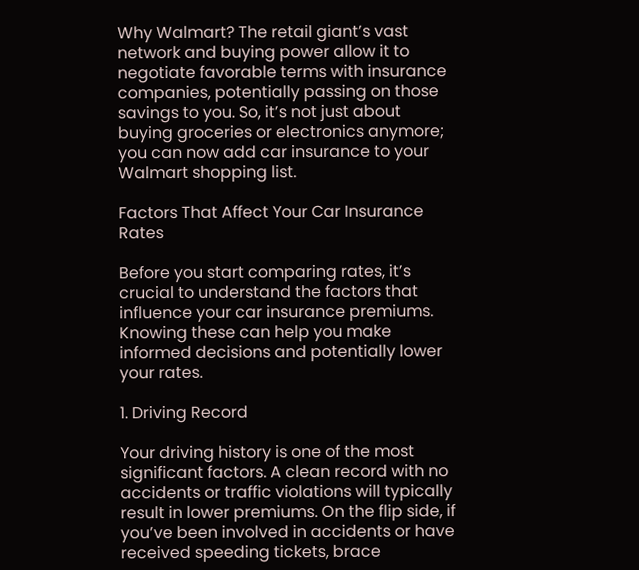Why Walmart? The retail giant’s vast network and buying power allow it to negotiate favorable terms with insurance companies, potentially passing on those savings to you. So, it’s not just about buying groceries or electronics anymore; you can now add car insurance to your Walmart shopping list.

Factors That Affect Your Car Insurance Rates

Before you start comparing rates, it’s crucial to understand the factors that influence your car insurance premiums. Knowing these can help you make informed decisions and potentially lower your rates.

1. Driving Record

Your driving history is one of the most significant factors. A clean record with no accidents or traffic violations will typically result in lower premiums. On the flip side, if you’ve been involved in accidents or have received speeding tickets, brace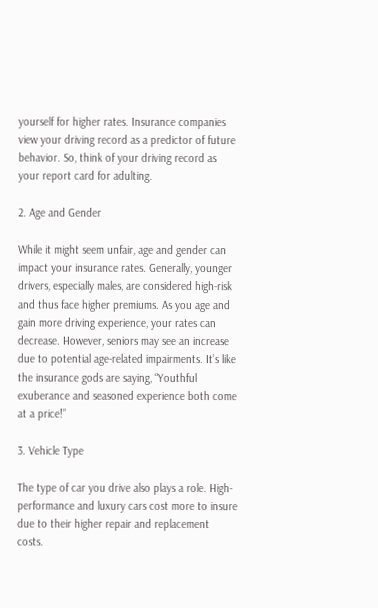yourself for higher rates. Insurance companies view your driving record as a predictor of future behavior. So, think of your driving record as your report card for adulting.

2. Age and Gender

While it might seem unfair, age and gender can impact your insurance rates. Generally, younger drivers, especially males, are considered high-risk and thus face higher premiums. As you age and gain more driving experience, your rates can decrease. However, seniors may see an increase due to potential age-related impairments. It’s like the insurance gods are saying, “Youthful exuberance and seasoned experience both come at a price!”

3. Vehicle Type

The type of car you drive also plays a role. High-performance and luxury cars cost more to insure due to their higher repair and replacement costs.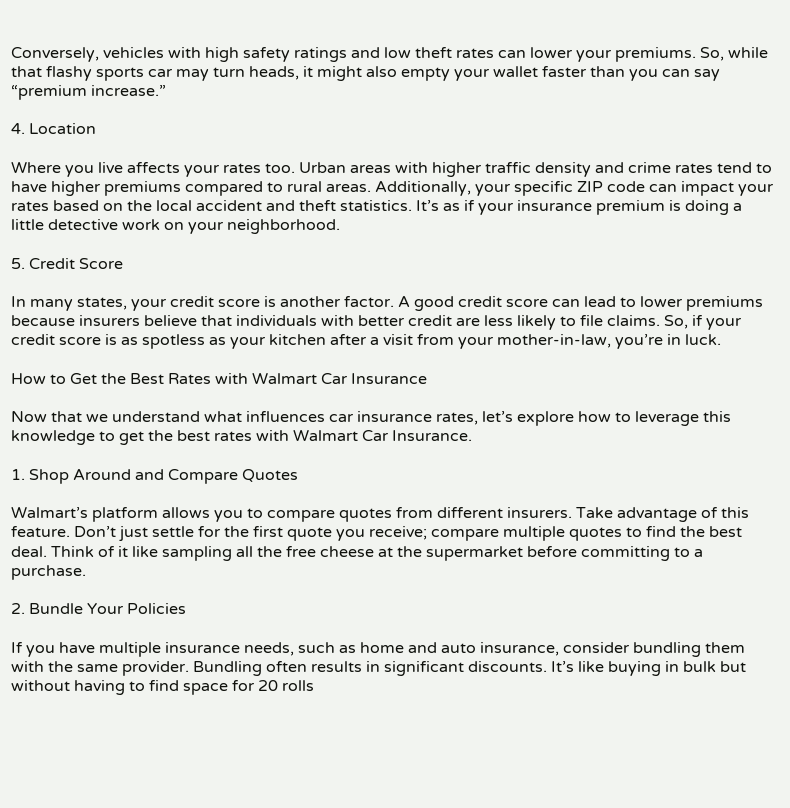Conversely, vehicles with high safety ratings and low theft rates can lower your premiums. So, while that flashy sports car may turn heads, it might also empty your wallet faster than you can say “premium increase.”

4. Location

Where you live affects your rates too. Urban areas with higher traffic density and crime rates tend to have higher premiums compared to rural areas. Additionally, your specific ZIP code can impact your rates based on the local accident and theft statistics. It’s as if your insurance premium is doing a little detective work on your neighborhood.

5. Credit Score

In many states, your credit score is another factor. A good credit score can lead to lower premiums because insurers believe that individuals with better credit are less likely to file claims. So, if your credit score is as spotless as your kitchen after a visit from your mother-in-law, you’re in luck.

How to Get the Best Rates with Walmart Car Insurance

Now that we understand what influences car insurance rates, let’s explore how to leverage this knowledge to get the best rates with Walmart Car Insurance.

1. Shop Around and Compare Quotes

Walmart’s platform allows you to compare quotes from different insurers. Take advantage of this feature. Don’t just settle for the first quote you receive; compare multiple quotes to find the best deal. Think of it like sampling all the free cheese at the supermarket before committing to a purchase.

2. Bundle Your Policies

If you have multiple insurance needs, such as home and auto insurance, consider bundling them with the same provider. Bundling often results in significant discounts. It’s like buying in bulk but without having to find space for 20 rolls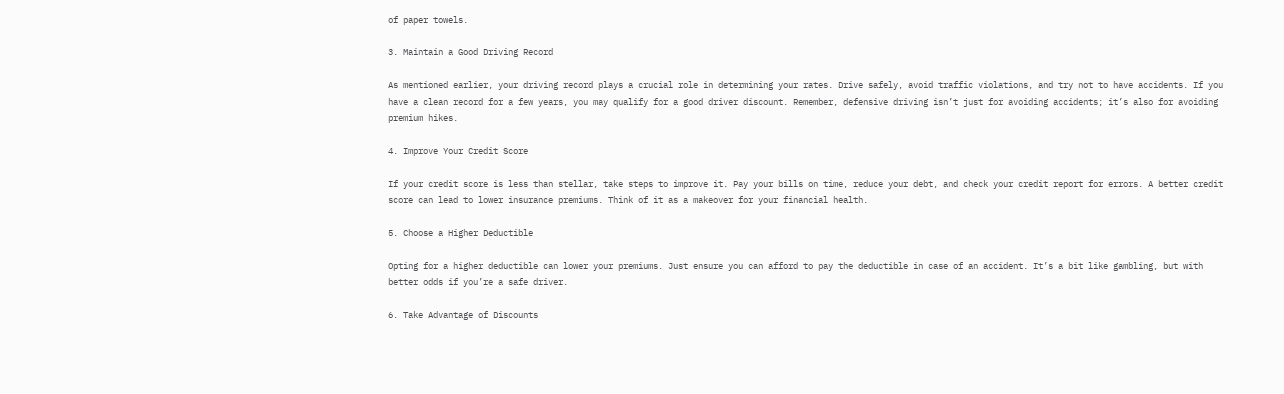of paper towels.

3. Maintain a Good Driving Record

As mentioned earlier, your driving record plays a crucial role in determining your rates. Drive safely, avoid traffic violations, and try not to have accidents. If you have a clean record for a few years, you may qualify for a good driver discount. Remember, defensive driving isn’t just for avoiding accidents; it’s also for avoiding premium hikes.

4. Improve Your Credit Score

If your credit score is less than stellar, take steps to improve it. Pay your bills on time, reduce your debt, and check your credit report for errors. A better credit score can lead to lower insurance premiums. Think of it as a makeover for your financial health.

5. Choose a Higher Deductible

Opting for a higher deductible can lower your premiums. Just ensure you can afford to pay the deductible in case of an accident. It’s a bit like gambling, but with better odds if you’re a safe driver.

6. Take Advantage of Discounts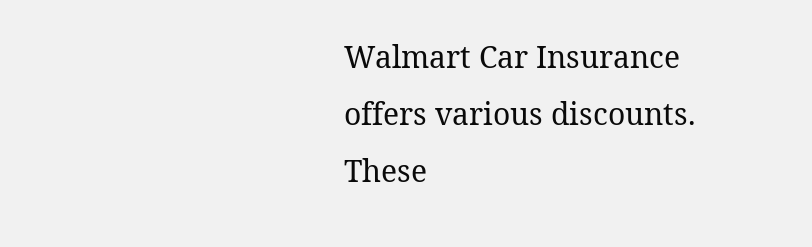Walmart Car Insurance offers various discounts. These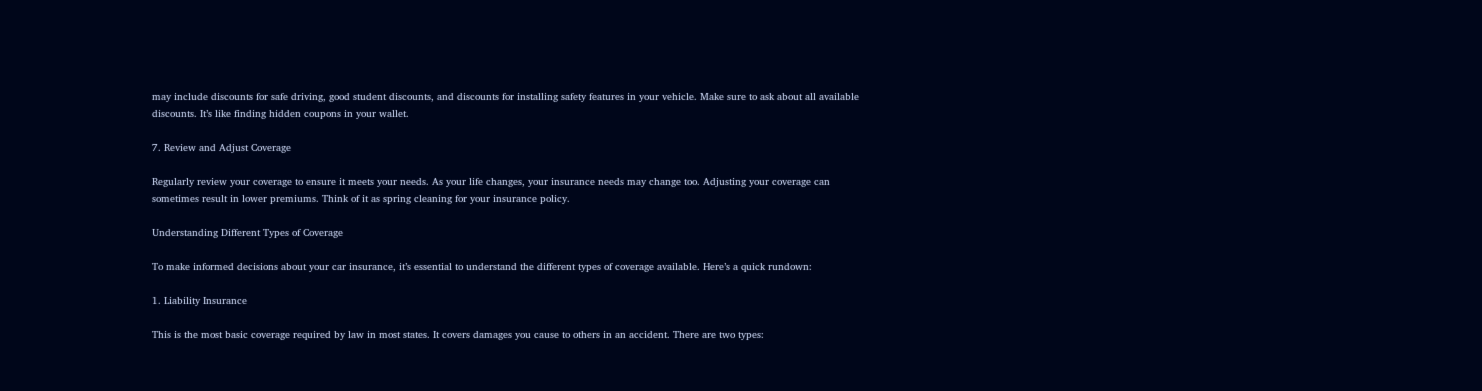may include discounts for safe driving, good student discounts, and discounts for installing safety features in your vehicle. Make sure to ask about all available discounts. It’s like finding hidden coupons in your wallet.

7. Review and Adjust Coverage

Regularly review your coverage to ensure it meets your needs. As your life changes, your insurance needs may change too. Adjusting your coverage can sometimes result in lower premiums. Think of it as spring cleaning for your insurance policy.

Understanding Different Types of Coverage

To make informed decisions about your car insurance, it’s essential to understand the different types of coverage available. Here’s a quick rundown:

1. Liability Insurance

This is the most basic coverage required by law in most states. It covers damages you cause to others in an accident. There are two types: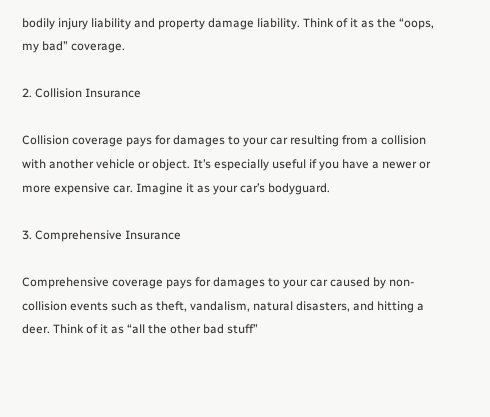bodily injury liability and property damage liability. Think of it as the “oops, my bad” coverage.

2. Collision Insurance

Collision coverage pays for damages to your car resulting from a collision with another vehicle or object. It’s especially useful if you have a newer or more expensive car. Imagine it as your car’s bodyguard.

3. Comprehensive Insurance

Comprehensive coverage pays for damages to your car caused by non-collision events such as theft, vandalism, natural disasters, and hitting a deer. Think of it as “all the other bad stuff”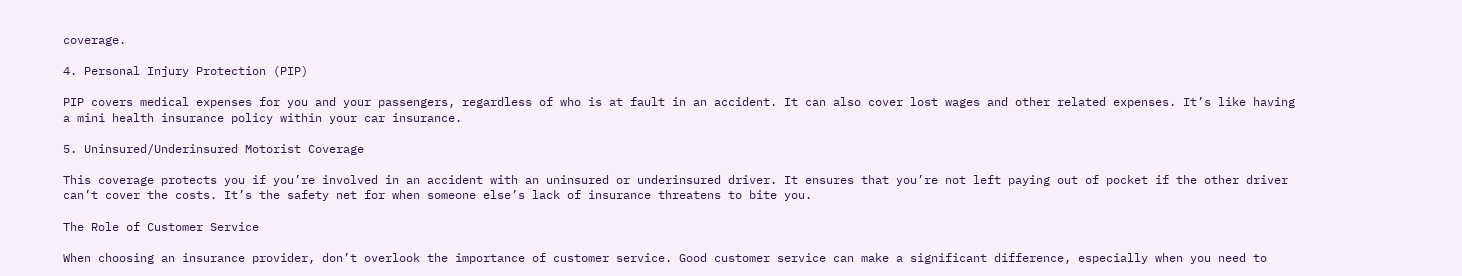coverage.

4. Personal Injury Protection (PIP)

PIP covers medical expenses for you and your passengers, regardless of who is at fault in an accident. It can also cover lost wages and other related expenses. It’s like having a mini health insurance policy within your car insurance.

5. Uninsured/Underinsured Motorist Coverage

This coverage protects you if you’re involved in an accident with an uninsured or underinsured driver. It ensures that you’re not left paying out of pocket if the other driver can’t cover the costs. It’s the safety net for when someone else’s lack of insurance threatens to bite you.

The Role of Customer Service

When choosing an insurance provider, don’t overlook the importance of customer service. Good customer service can make a significant difference, especially when you need to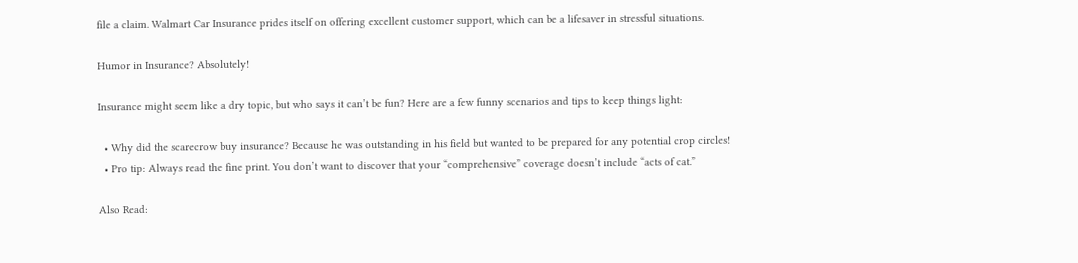file a claim. Walmart Car Insurance prides itself on offering excellent customer support, which can be a lifesaver in stressful situations.

Humor in Insurance? Absolutely!

Insurance might seem like a dry topic, but who says it can’t be fun? Here are a few funny scenarios and tips to keep things light:

  • Why did the scarecrow buy insurance? Because he was outstanding in his field but wanted to be prepared for any potential crop circles!
  • Pro tip: Always read the fine print. You don’t want to discover that your “comprehensive” coverage doesn’t include “acts of cat.”

Also Read: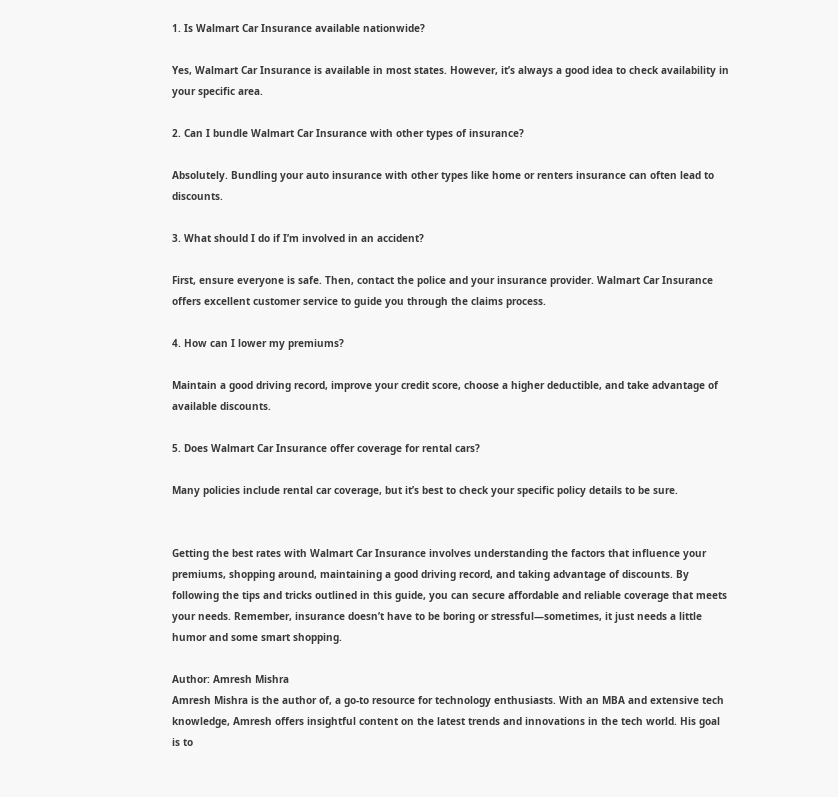1. Is Walmart Car Insurance available nationwide?

Yes, Walmart Car Insurance is available in most states. However, it’s always a good idea to check availability in your specific area.

2. Can I bundle Walmart Car Insurance with other types of insurance?

Absolutely. Bundling your auto insurance with other types like home or renters insurance can often lead to discounts.

3. What should I do if I’m involved in an accident?

First, ensure everyone is safe. Then, contact the police and your insurance provider. Walmart Car Insurance offers excellent customer service to guide you through the claims process.

4. How can I lower my premiums?

Maintain a good driving record, improve your credit score, choose a higher deductible, and take advantage of available discounts.

5. Does Walmart Car Insurance offer coverage for rental cars?

Many policies include rental car coverage, but it’s best to check your specific policy details to be sure.


Getting the best rates with Walmart Car Insurance involves understanding the factors that influence your premiums, shopping around, maintaining a good driving record, and taking advantage of discounts. By following the tips and tricks outlined in this guide, you can secure affordable and reliable coverage that meets your needs. Remember, insurance doesn’t have to be boring or stressful—sometimes, it just needs a little humor and some smart shopping.

Author: Amresh Mishra
Amresh Mishra is the author of, a go-to resource for technology enthusiasts. With an MBA and extensive tech knowledge, Amresh offers insightful content on the latest trends and innovations in the tech world. His goal is to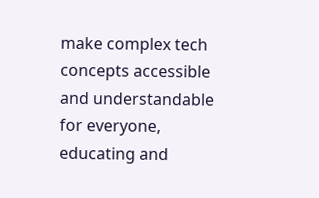make complex tech concepts accessible and understandable for everyone, educating and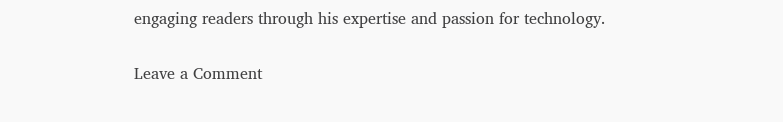engaging readers through his expertise and passion for technology.

Leave a Comment